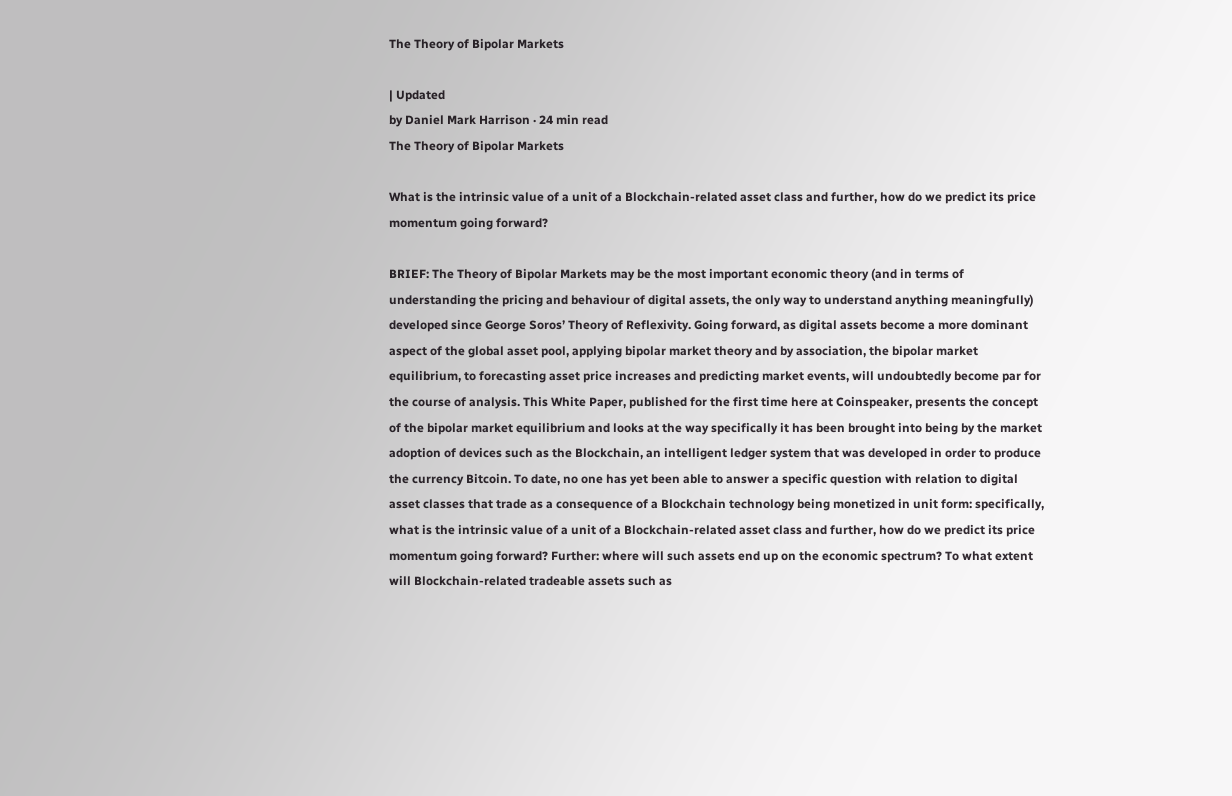The Theory of Bipolar Markets

| Updated
by Daniel Mark Harrison · 24 min read
The Theory of Bipolar Markets

What is the intrinsic value of a unit of a Blockchain-related asset class and further, how do we predict its price momentum going forward?

BRIEF: The Theory of Bipolar Markets may be the most important economic theory (and in terms of understanding the pricing and behaviour of digital assets, the only way to understand anything meaningfully) developed since George Soros’ Theory of Reflexivity. Going forward, as digital assets become a more dominant aspect of the global asset pool, applying bipolar market theory and by association, the bipolar market equilibrium, to forecasting asset price increases and predicting market events, will undoubtedly become par for the course of analysis. This White Paper, published for the first time here at Coinspeaker, presents the concept of the bipolar market equilibrium and looks at the way specifically it has been brought into being by the market adoption of devices such as the Blockchain, an intelligent ledger system that was developed in order to produce the currency Bitcoin. To date, no one has yet been able to answer a specific question with relation to digital asset classes that trade as a consequence of a Blockchain technology being monetized in unit form: specifically, what is the intrinsic value of a unit of a Blockchain-related asset class and further, how do we predict its price momentum going forward? Further: where will such assets end up on the economic spectrum? To what extent will Blockchain-related tradeable assets such as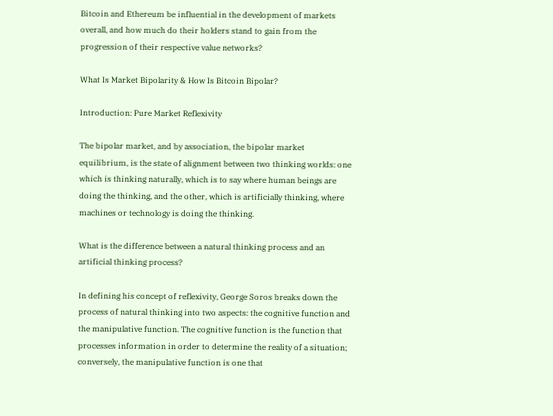Bitcoin and Ethereum be influential in the development of markets overall, and how much do their holders stand to gain from the progression of their respective value networks?

What Is Market Bipolarity & How Is Bitcoin Bipolar?

Introduction: Pure Market Reflexivity

The bipolar market, and by association, the bipolar market equilibrium, is the state of alignment between two thinking worlds: one which is thinking naturally, which is to say where human beings are doing the thinking, and the other, which is artificially thinking, where machines or technology is doing the thinking.

What is the difference between a natural thinking process and an artificial thinking process?

In defining his concept of reflexivity, George Soros breaks down the process of natural thinking into two aspects: the cognitive function and the manipulative function. The cognitive function is the function that processes information in order to determine the reality of a situation; conversely, the manipulative function is one that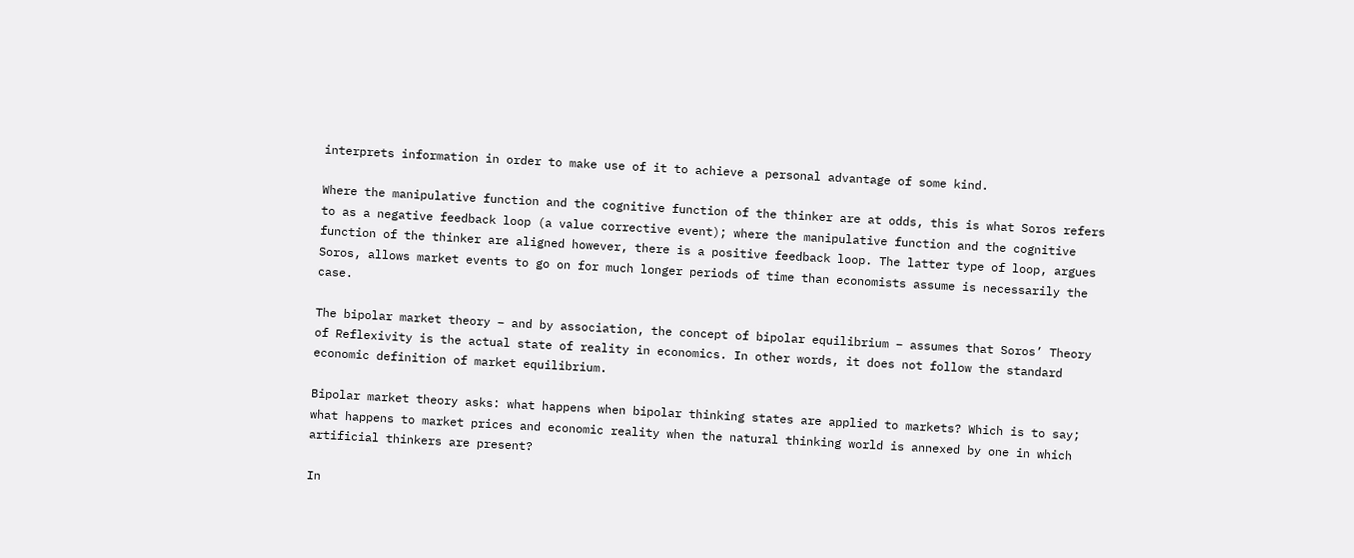interprets information in order to make use of it to achieve a personal advantage of some kind.

Where the manipulative function and the cognitive function of the thinker are at odds, this is what Soros refers to as a negative feedback loop (a value corrective event); where the manipulative function and the cognitive function of the thinker are aligned however, there is a positive feedback loop. The latter type of loop, argues Soros, allows market events to go on for much longer periods of time than economists assume is necessarily the case.

The bipolar market theory – and by association, the concept of bipolar equilibrium – assumes that Soros’ Theory of Reflexivity is the actual state of reality in economics. In other words, it does not follow the standard economic definition of market equilibrium.

Bipolar market theory asks: what happens when bipolar thinking states are applied to markets? Which is to say; what happens to market prices and economic reality when the natural thinking world is annexed by one in which artificial thinkers are present?

In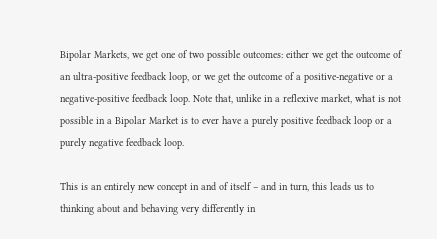Bipolar Markets, we get one of two possible outcomes: either we get the outcome of an ultra-positive feedback loop, or we get the outcome of a positive-negative or a negative-positive feedback loop. Note that, unlike in a reflexive market, what is not possible in a Bipolar Market is to ever have a purely positive feedback loop or a purely negative feedback loop.

This is an entirely new concept in and of itself – and in turn, this leads us to thinking about and behaving very differently in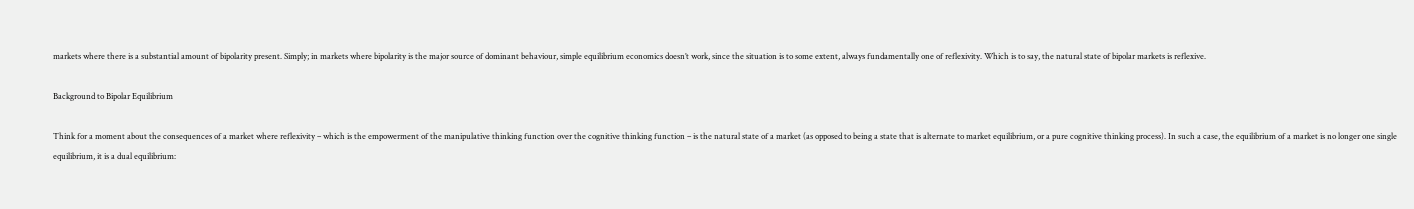markets where there is a substantial amount of bipolarity present. Simply; in markets where bipolarity is the major source of dominant behaviour, simple equilibrium economics doesn’t work, since the situation is to some extent, always fundamentally one of reflexivity. Which is to say, the natural state of bipolar markets is reflexive.

Background to Bipolar Equilibrium

Think for a moment about the consequences of a market where reflexivity – which is the empowerment of the manipulative thinking function over the cognitive thinking function – is the natural state of a market (as opposed to being a state that is alternate to market equilibrium, or a pure cognitive thinking process). In such a case, the equilibrium of a market is no longer one single equilibrium, it is a dual equilibrium: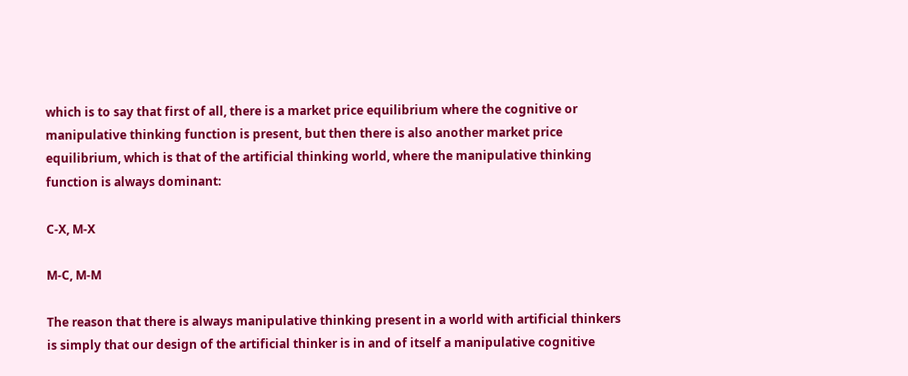which is to say that first of all, there is a market price equilibrium where the cognitive or manipulative thinking function is present, but then there is also another market price equilibrium, which is that of the artificial thinking world, where the manipulative thinking function is always dominant:

C-X, M-X

M-C, M-M

The reason that there is always manipulative thinking present in a world with artificial thinkers is simply that our design of the artificial thinker is in and of itself a manipulative cognitive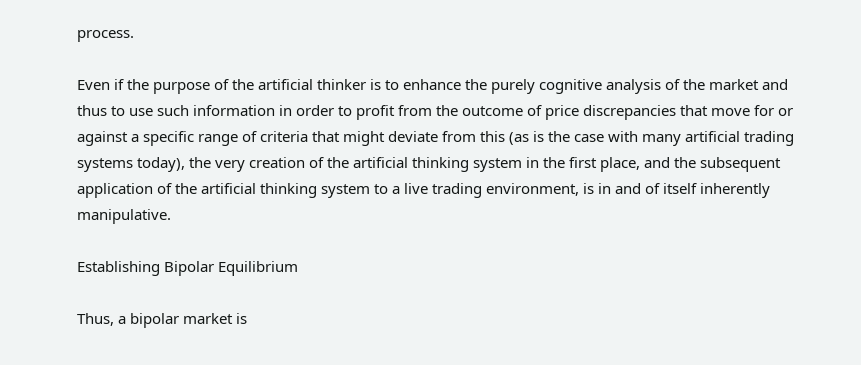process.

Even if the purpose of the artificial thinker is to enhance the purely cognitive analysis of the market and thus to use such information in order to profit from the outcome of price discrepancies that move for or against a specific range of criteria that might deviate from this (as is the case with many artificial trading systems today), the very creation of the artificial thinking system in the first place, and the subsequent application of the artificial thinking system to a live trading environment, is in and of itself inherently manipulative.

Establishing Bipolar Equilibrium

Thus, a bipolar market is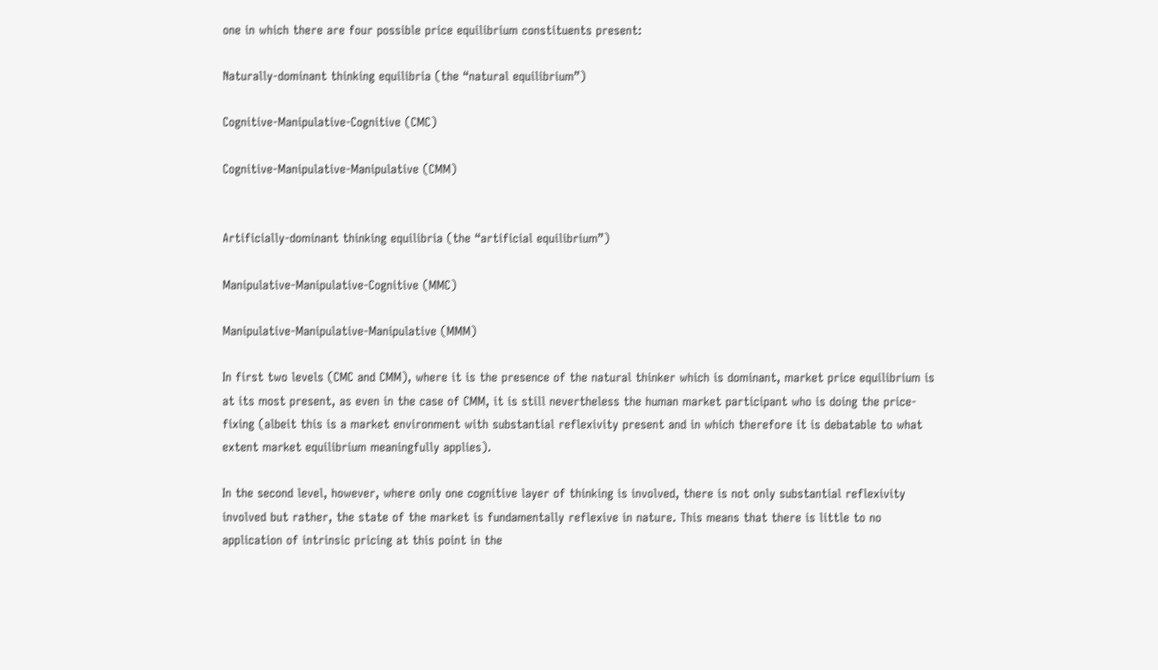one in which there are four possible price equilibrium constituents present:

Naturally-dominant thinking equilibria (the “natural equilibrium”)

Cognitive-Manipulative-Cognitive (CMC)

Cognitive-Manipulative-Manipulative (CMM)


Artificially-dominant thinking equilibria (the “artificial equilibrium”)

Manipulative-Manipulative-Cognitive (MMC)

Manipulative-Manipulative-Manipulative (MMM)

In first two levels (CMC and CMM), where it is the presence of the natural thinker which is dominant, market price equilibrium is at its most present, as even in the case of CMM, it is still nevertheless the human market participant who is doing the price-fixing (albeit this is a market environment with substantial reflexivity present and in which therefore it is debatable to what extent market equilibrium meaningfully applies).

In the second level, however, where only one cognitive layer of thinking is involved, there is not only substantial reflexivity involved but rather, the state of the market is fundamentally reflexive in nature. This means that there is little to no application of intrinsic pricing at this point in the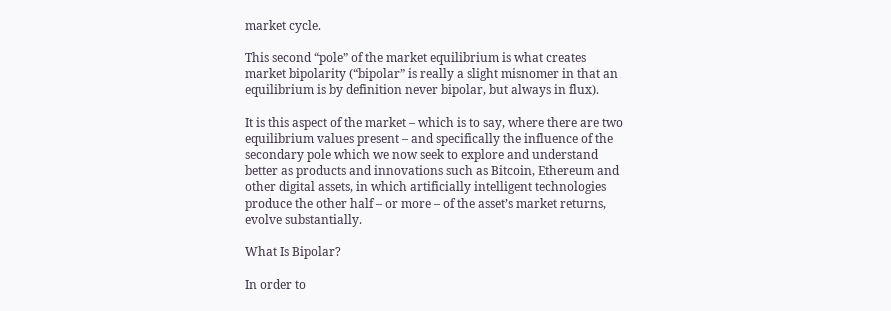market cycle.

This second “pole” of the market equilibrium is what creates market bipolarity (“bipolar” is really a slight misnomer in that an equilibrium is by definition never bipolar, but always in flux).

It is this aspect of the market – which is to say, where there are two equilibrium values present – and specifically the influence of the secondary pole which we now seek to explore and understand better as products and innovations such as Bitcoin, Ethereum and other digital assets, in which artificially intelligent technologies produce the other half – or more – of the asset’s market returns, evolve substantially.

What Is Bipolar?

In order to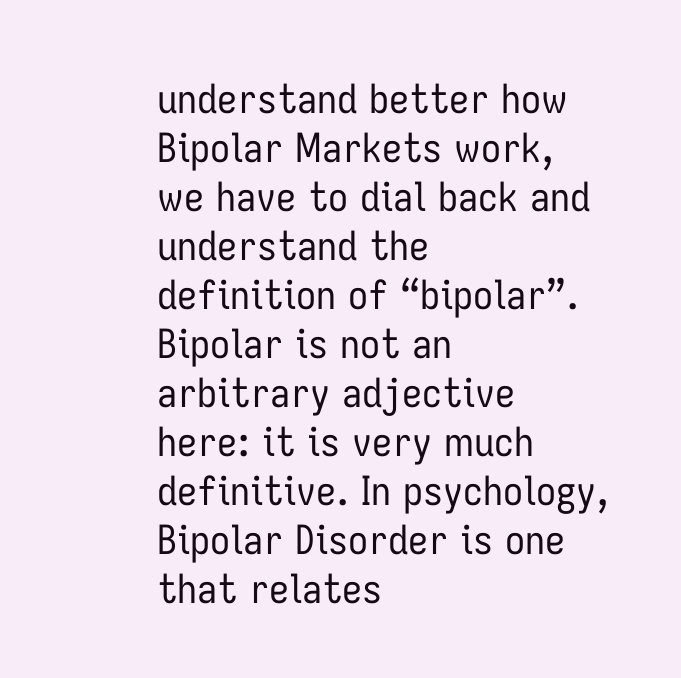understand better how Bipolar Markets work, we have to dial back and understand the definition of “bipolar”. Bipolar is not an arbitrary adjective here: it is very much definitive. In psychology, Bipolar Disorder is one that relates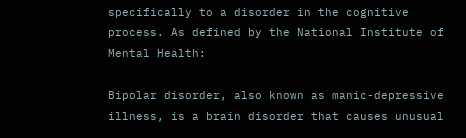specifically to a disorder in the cognitive process. As defined by the National Institute of Mental Health:

Bipolar disorder, also known as manic-depressive illness, is a brain disorder that causes unusual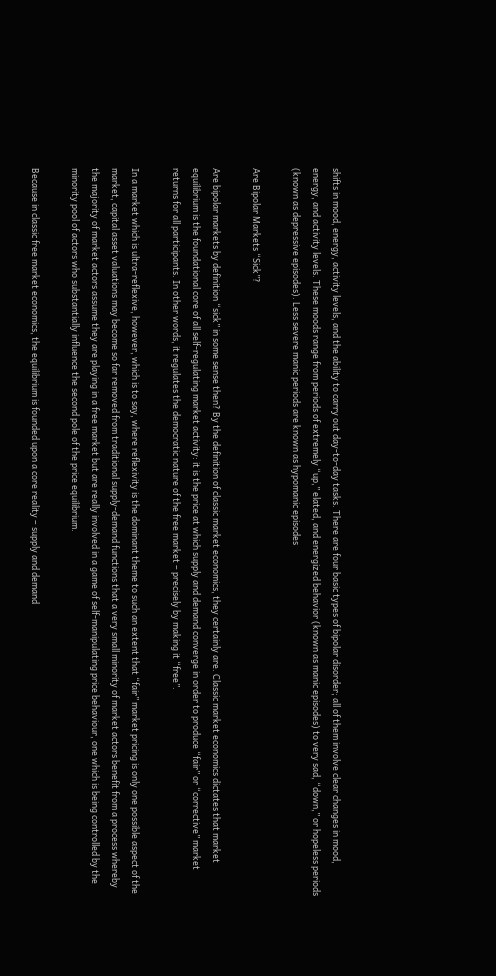shifts in mood, energy, activity levels, and the ability to carry out day-to-day tasks. There are four basic types of bipolar disorder; all of them involve clear changes in mood, energy, and activity levels. These moods range from periods of extremely “up,” elated, and energized behavior (known as manic episodes) to very sad, “down,” or hopeless periods (known as depressive episodes). Less severe manic periods are known as hypomanic episodes

Are Bipolar Markets “Sick”?

Are bipolar markets by definition “sick” in some sense then? By the definition of classic market economics, they certainly are. Classic market economics dictates that market equilibrium is the foundational core of all self-regulating market activity: it is the price at which supply and demand converge in order to produce “fair” or “corrective” market returns for all participants. In other words, it regulates the democratic nature of the free market – precisely by making it “free”.

In a market which is ultra-reflexive, however, which is to say, where reflexivity is the dominant theme to such an extent that “fair” market pricing is only one possible aspect of the market, capital asset valuations may become so far removed from traditional supply-demand functions that a very small minority of market actors benefit from a process whereby the majority of market actors assume they are playing in a free market but are really involved in a game of self-manipulating price behaviour, one which is being controlled by the minority pool of actors who substantially influence the second pole of the price equilibrium.

Because in classic free market economics, the equilibrium is founded upon a core reality – supply and demand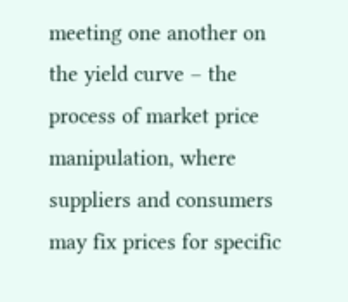meeting one another on the yield curve – the process of market price manipulation, where suppliers and consumers may fix prices for specific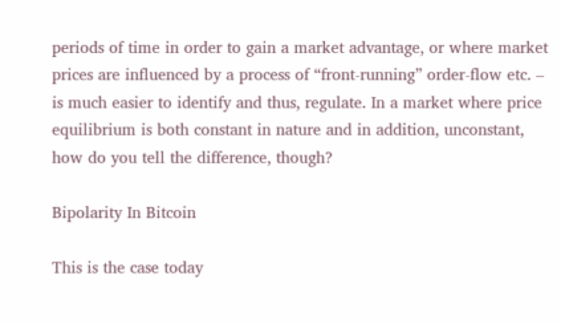periods of time in order to gain a market advantage, or where market prices are influenced by a process of “front-running” order-flow etc. – is much easier to identify and thus, regulate. In a market where price equilibrium is both constant in nature and in addition, unconstant, how do you tell the difference, though?

Bipolarity In Bitcoin

This is the case today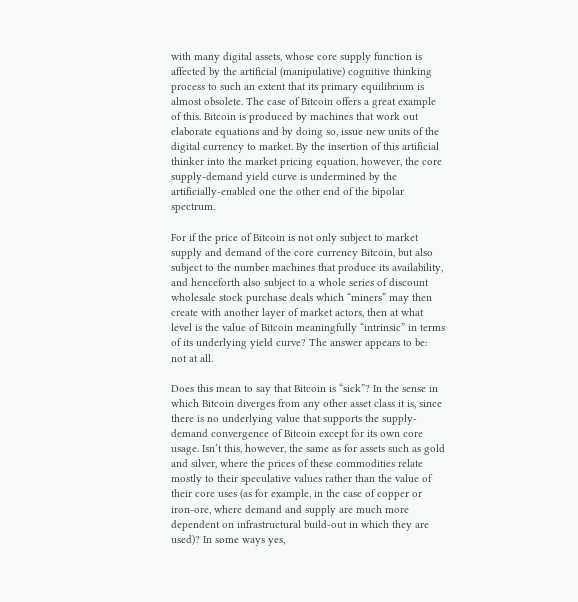with many digital assets, whose core supply function is affected by the artificial (manipulative) cognitive thinking process to such an extent that its primary equilibrium is almost obsolete. The case of Bitcoin offers a great example of this. Bitcoin is produced by machines that work out elaborate equations and by doing so, issue new units of the digital currency to market. By the insertion of this artificial thinker into the market pricing equation, however, the core supply-demand yield curve is undermined by the artificially-enabled one the other end of the bipolar spectrum.

For if the price of Bitcoin is not only subject to market supply and demand of the core currency Bitcoin, but also subject to the number machines that produce its availability, and henceforth also subject to a whole series of discount wholesale stock purchase deals which “miners” may then create with another layer of market actors, then at what level is the value of Bitcoin meaningfully “intrinsic” in terms of its underlying yield curve? The answer appears to be: not at all.

Does this mean to say that Bitcoin is “sick”? In the sense in which Bitcoin diverges from any other asset class it is, since there is no underlying value that supports the supply-demand convergence of Bitcoin except for its own core usage. Isn’t this, however, the same as for assets such as gold and silver, where the prices of these commodities relate mostly to their speculative values rather than the value of their core uses (as for example, in the case of copper or iron-ore, where demand and supply are much more dependent on infrastructural build-out in which they are used)? In some ways yes,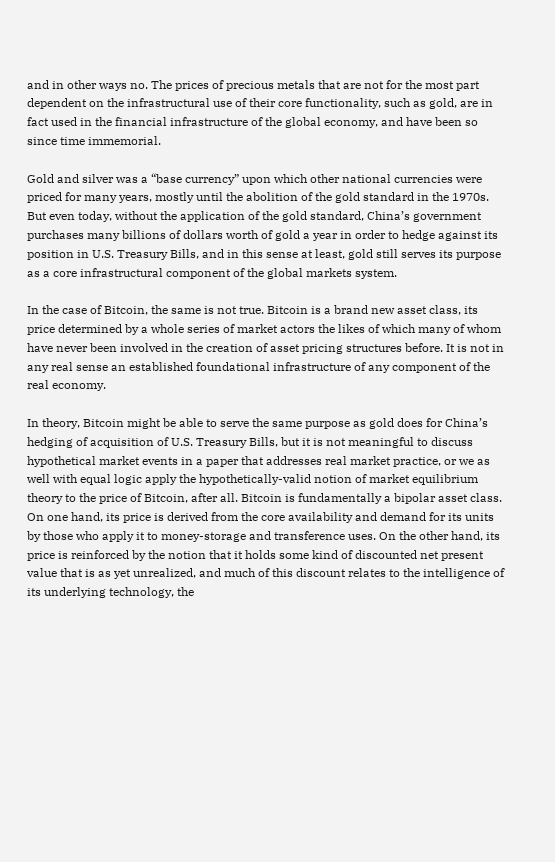and in other ways no. The prices of precious metals that are not for the most part dependent on the infrastructural use of their core functionality, such as gold, are in fact used in the financial infrastructure of the global economy, and have been so since time immemorial.

Gold and silver was a “base currency” upon which other national currencies were priced for many years, mostly until the abolition of the gold standard in the 1970s. But even today, without the application of the gold standard, China’s government purchases many billions of dollars worth of gold a year in order to hedge against its position in U.S. Treasury Bills, and in this sense at least, gold still serves its purpose as a core infrastructural component of the global markets system.

In the case of Bitcoin, the same is not true. Bitcoin is a brand new asset class, its price determined by a whole series of market actors the likes of which many of whom have never been involved in the creation of asset pricing structures before. It is not in any real sense an established foundational infrastructure of any component of the real economy.

In theory, Bitcoin might be able to serve the same purpose as gold does for China’s hedging of acquisition of U.S. Treasury Bills, but it is not meaningful to discuss hypothetical market events in a paper that addresses real market practice, or we as well with equal logic apply the hypothetically-valid notion of market equilibrium theory to the price of Bitcoin, after all. Bitcoin is fundamentally a bipolar asset class. On one hand, its price is derived from the core availability and demand for its units by those who apply it to money-storage and transference uses. On the other hand, its price is reinforced by the notion that it holds some kind of discounted net present value that is as yet unrealized, and much of this discount relates to the intelligence of its underlying technology, the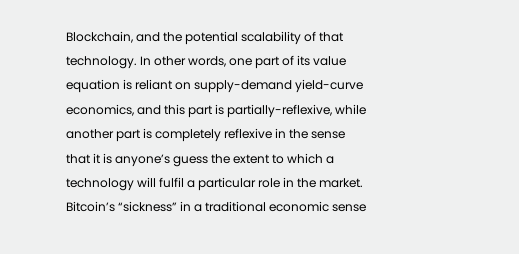Blockchain, and the potential scalability of that technology. In other words, one part of its value equation is reliant on supply-demand yield-curve economics, and this part is partially-reflexive, while another part is completely reflexive in the sense that it is anyone’s guess the extent to which a technology will fulfil a particular role in the market. Bitcoin’s “sickness” in a traditional economic sense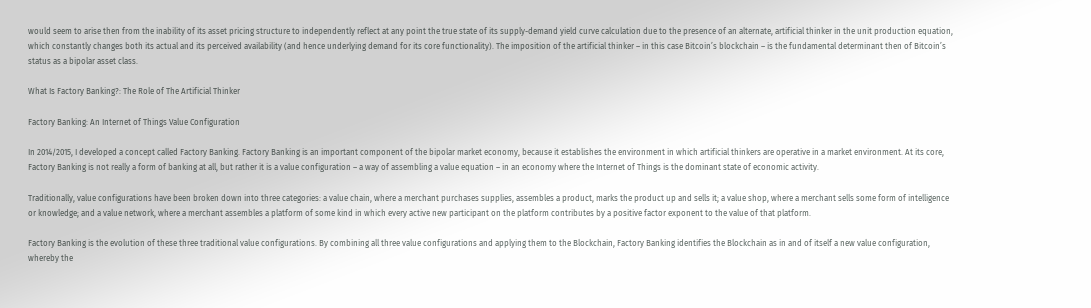would seem to arise then from the inability of its asset pricing structure to independently reflect at any point the true state of its supply-demand yield curve calculation due to the presence of an alternate, artificial thinker in the unit production equation, which constantly changes both its actual and its perceived availability (and hence underlying demand for its core functionality). The imposition of the artificial thinker – in this case Bitcoin’s blockchain – is the fundamental determinant then of Bitcoin’s status as a bipolar asset class.

What Is Factory Banking?: The Role of The Artificial Thinker

Factory Banking: An Internet of Things Value Configuration

In 2014/2015, I developed a concept called Factory Banking. Factory Banking is an important component of the bipolar market economy, because it establishes the environment in which artificial thinkers are operative in a market environment. At its core, Factory Banking is not really a form of banking at all, but rather it is a value configuration – a way of assembling a value equation – in an economy where the Internet of Things is the dominant state of economic activity.

Traditionally, value configurations have been broken down into three categories: a value chain, where a merchant purchases supplies, assembles a product, marks the product up and sells it; a value shop, where a merchant sells some form of intelligence or knowledge; and a value network, where a merchant assembles a platform of some kind in which every active new participant on the platform contributes by a positive factor exponent to the value of that platform.

Factory Banking is the evolution of these three traditional value configurations. By combining all three value configurations and applying them to the Blockchain, Factory Banking identifies the Blockchain as in and of itself a new value configuration, whereby the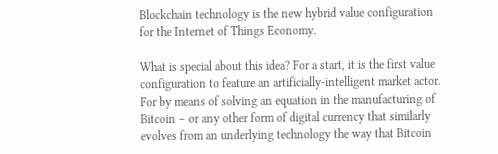Blockchain technology is the new hybrid value configuration for the Internet of Things Economy.

What is special about this idea? For a start, it is the first value configuration to feature an artificially-intelligent market actor. For by means of solving an equation in the manufacturing of Bitcoin – or any other form of digital currency that similarly evolves from an underlying technology the way that Bitcoin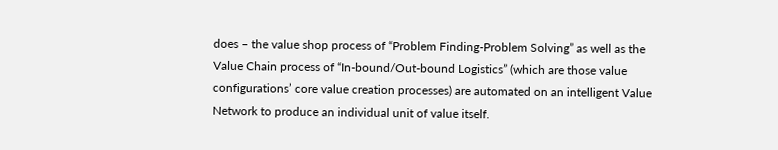does – the value shop process of “Problem Finding-Problem Solving” as well as the Value Chain process of “In-bound/Out-bound Logistics” (which are those value configurations’ core value creation processes) are automated on an intelligent Value Network to produce an individual unit of value itself.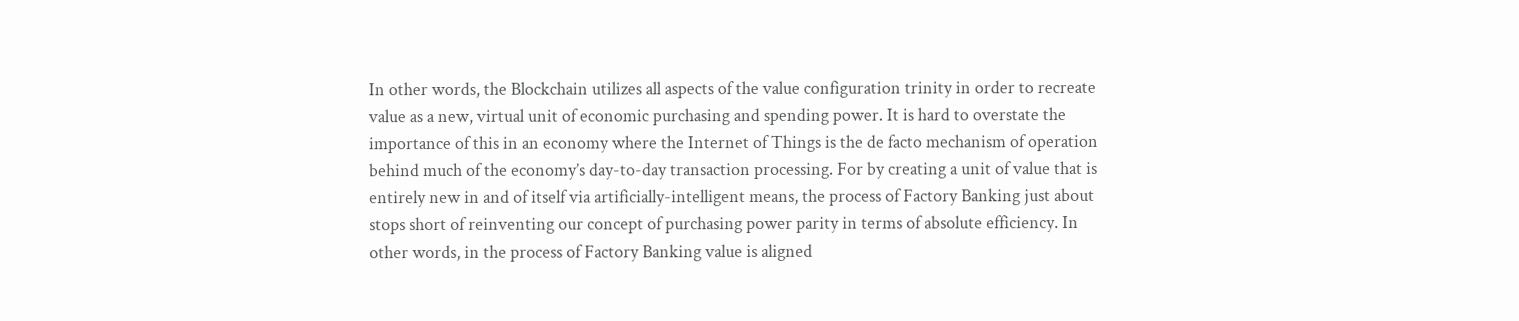In other words, the Blockchain utilizes all aspects of the value configuration trinity in order to recreate value as a new, virtual unit of economic purchasing and spending power. It is hard to overstate the importance of this in an economy where the Internet of Things is the de facto mechanism of operation behind much of the economy’s day-to-day transaction processing. For by creating a unit of value that is entirely new in and of itself via artificially-intelligent means, the process of Factory Banking just about stops short of reinventing our concept of purchasing power parity in terms of absolute efficiency. In other words, in the process of Factory Banking value is aligned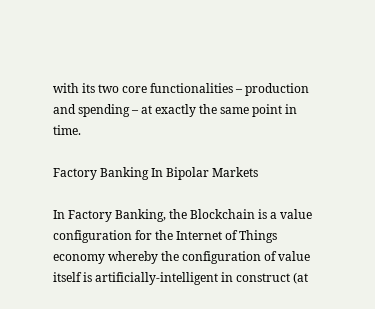with its two core functionalities – production and spending – at exactly the same point in time.

Factory Banking In Bipolar Markets

In Factory Banking, the Blockchain is a value configuration for the Internet of Things economy whereby the configuration of value itself is artificially-intelligent in construct (at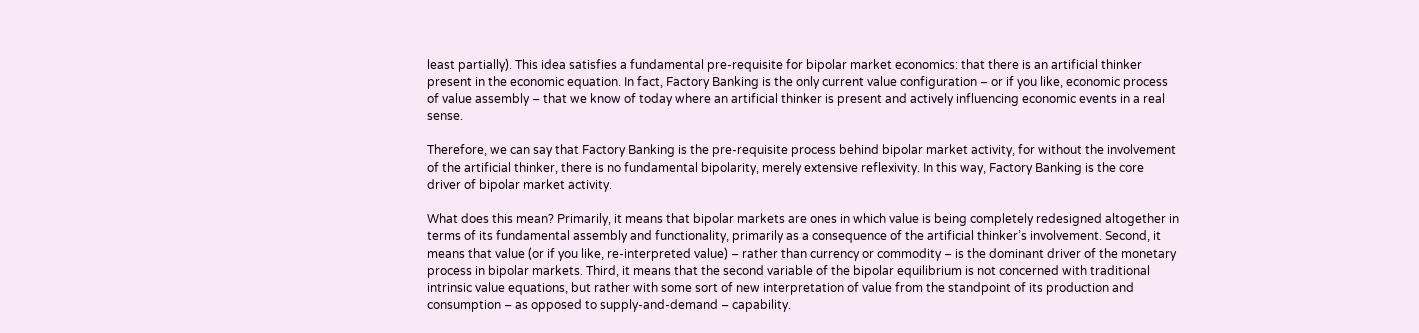least partially). This idea satisfies a fundamental pre-requisite for bipolar market economics: that there is an artificial thinker present in the economic equation. In fact, Factory Banking is the only current value configuration – or if you like, economic process of value assembly – that we know of today where an artificial thinker is present and actively influencing economic events in a real sense.

Therefore, we can say that Factory Banking is the pre-requisite process behind bipolar market activity, for without the involvement of the artificial thinker, there is no fundamental bipolarity, merely extensive reflexivity. In this way, Factory Banking is the core driver of bipolar market activity.

What does this mean? Primarily, it means that bipolar markets are ones in which value is being completely redesigned altogether in terms of its fundamental assembly and functionality, primarily as a consequence of the artificial thinker’s involvement. Second, it means that value (or if you like, re-interpreted value) – rather than currency or commodity – is the dominant driver of the monetary process in bipolar markets. Third, it means that the second variable of the bipolar equilibrium is not concerned with traditional intrinsic value equations, but rather with some sort of new interpretation of value from the standpoint of its production and consumption – as opposed to supply-and-demand – capability.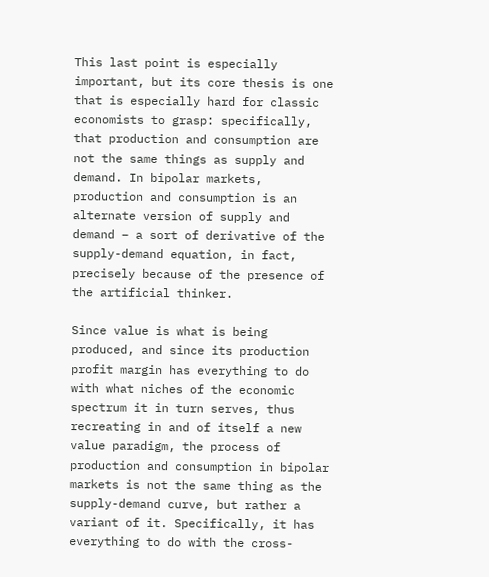This last point is especially important, but its core thesis is one that is especially hard for classic economists to grasp: specifically, that production and consumption are not the same things as supply and demand. In bipolar markets, production and consumption is an alternate version of supply and demand – a sort of derivative of the supply-demand equation, in fact, precisely because of the presence of the artificial thinker.

Since value is what is being produced, and since its production profit margin has everything to do with what niches of the economic spectrum it in turn serves, thus recreating in and of itself a new value paradigm, the process of production and consumption in bipolar markets is not the same thing as the supply-demand curve, but rather a variant of it. Specifically, it has everything to do with the cross-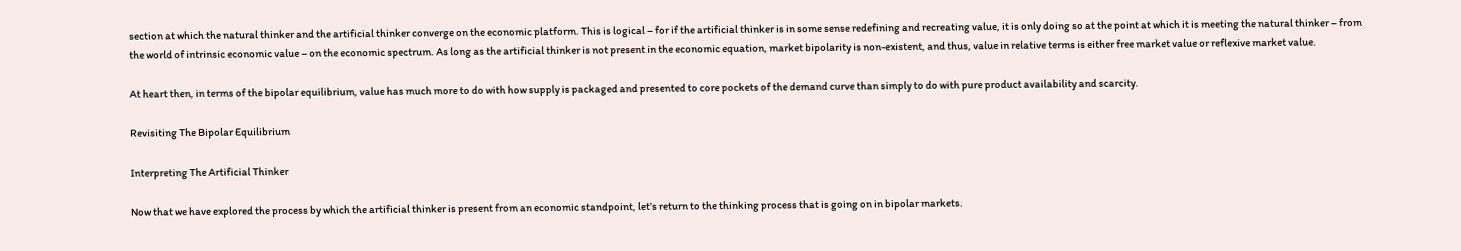section at which the natural thinker and the artificial thinker converge on the economic platform. This is logical – for if the artificial thinker is in some sense redefining and recreating value, it is only doing so at the point at which it is meeting the natural thinker – from the world of intrinsic economic value – on the economic spectrum. As long as the artificial thinker is not present in the economic equation, market bipolarity is non-existent, and thus, value in relative terms is either free market value or reflexive market value.

At heart then, in terms of the bipolar equilibrium, value has much more to do with how supply is packaged and presented to core pockets of the demand curve than simply to do with pure product availability and scarcity.

Revisiting The Bipolar Equilibrium

Interpreting The Artificial Thinker

Now that we have explored the process by which the artificial thinker is present from an economic standpoint, let’s return to the thinking process that is going on in bipolar markets.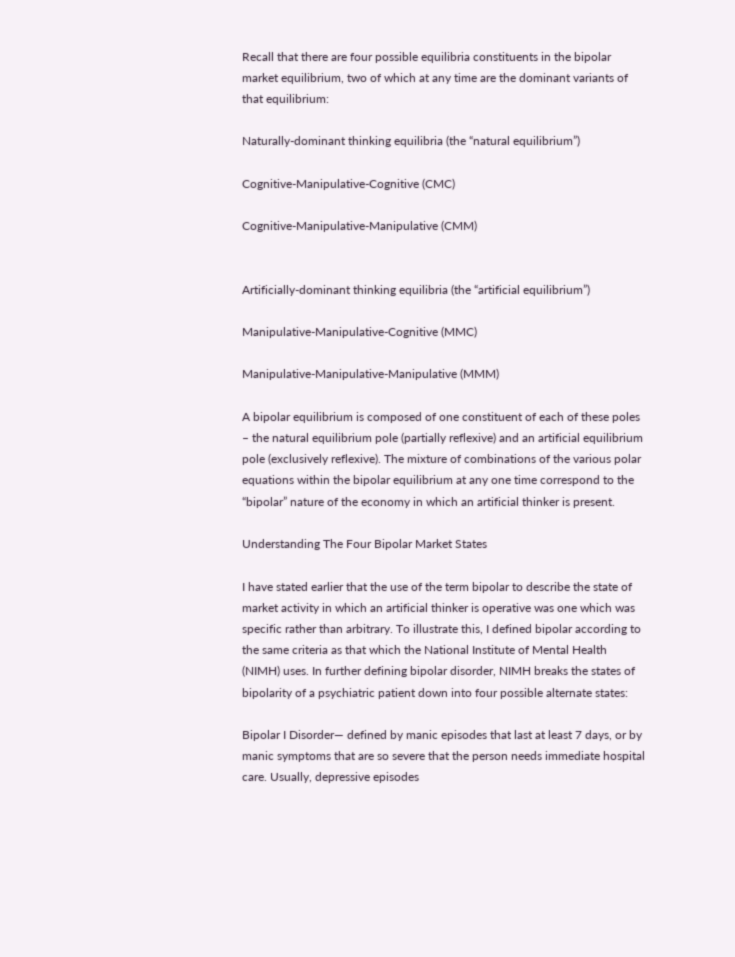Recall that there are four possible equilibria constituents in the bipolar market equilibrium, two of which at any time are the dominant variants of that equilibrium:

Naturally-dominant thinking equilibria (the “natural equilibrium”)

Cognitive-Manipulative-Cognitive (CMC)

Cognitive-Manipulative-Manipulative (CMM)


Artificially-dominant thinking equilibria (the “artificial equilibrium”)

Manipulative-Manipulative-Cognitive (MMC)

Manipulative-Manipulative-Manipulative (MMM)

A bipolar equilibrium is composed of one constituent of each of these poles – the natural equilibrium pole (partially reflexive) and an artificial equilibrium pole (exclusively reflexive). The mixture of combinations of the various polar equations within the bipolar equilibrium at any one time correspond to the “bipolar” nature of the economy in which an artificial thinker is present.

Understanding The Four Bipolar Market States

I have stated earlier that the use of the term bipolar to describe the state of market activity in which an artificial thinker is operative was one which was specific rather than arbitrary. To illustrate this, I defined bipolar according to the same criteria as that which the National Institute of Mental Health (NIMH) uses. In further defining bipolar disorder, NIMH breaks the states of bipolarity of a psychiatric patient down into four possible alternate states:

Bipolar I Disorder— defined by manic episodes that last at least 7 days, or by manic symptoms that are so severe that the person needs immediate hospital care. Usually, depressive episodes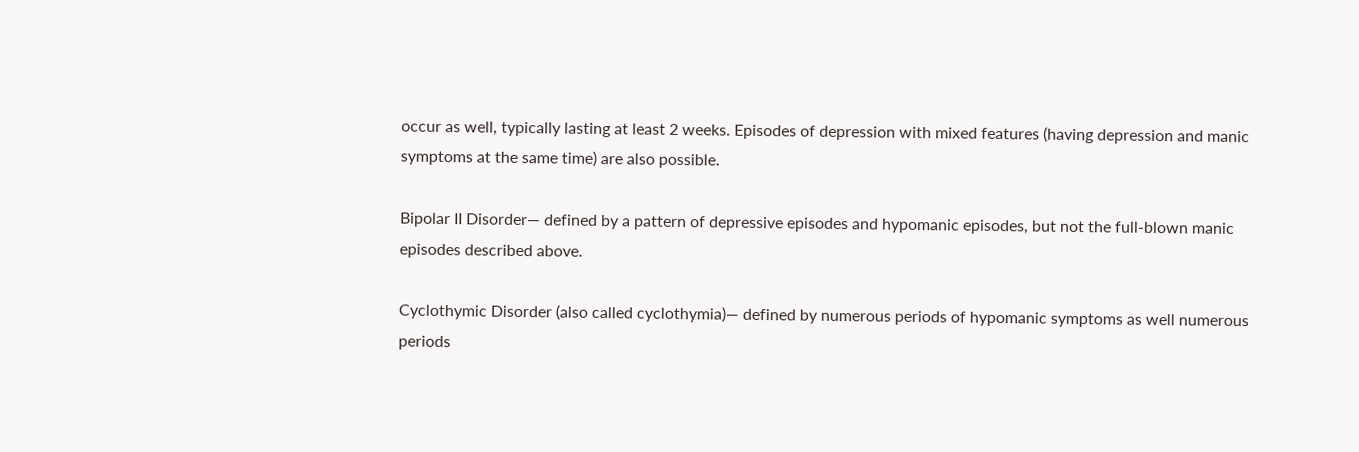occur as well, typically lasting at least 2 weeks. Episodes of depression with mixed features (having depression and manic symptoms at the same time) are also possible.

Bipolar II Disorder— defined by a pattern of depressive episodes and hypomanic episodes, but not the full-blown manic episodes described above.

Cyclothymic Disorder (also called cyclothymia)— defined by numerous periods of hypomanic symptoms as well numerous periods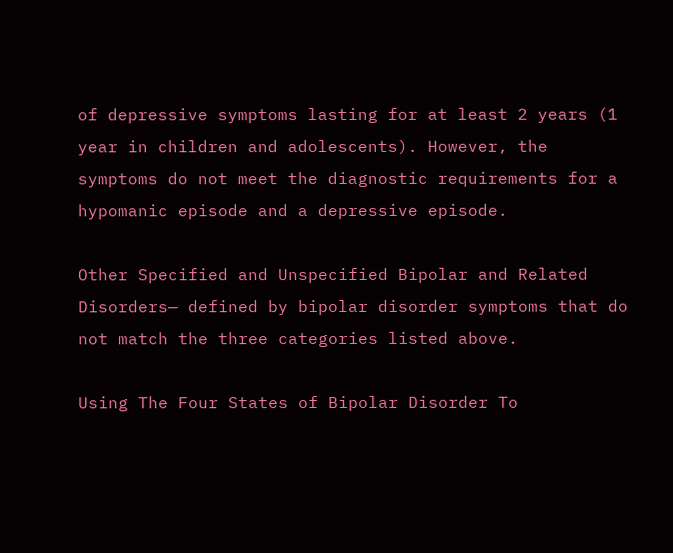of depressive symptoms lasting for at least 2 years (1 year in children and adolescents). However, the symptoms do not meet the diagnostic requirements for a hypomanic episode and a depressive episode.

Other Specified and Unspecified Bipolar and Related Disorders— defined by bipolar disorder symptoms that do not match the three categories listed above.

Using The Four States of Bipolar Disorder To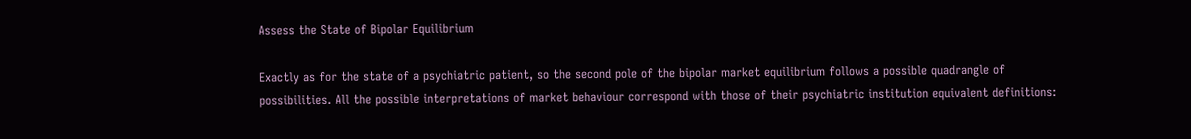Assess the State of Bipolar Equilibrium

Exactly as for the state of a psychiatric patient, so the second pole of the bipolar market equilibrium follows a possible quadrangle of possibilities. All the possible interpretations of market behaviour correspond with those of their psychiatric institution equivalent definitions: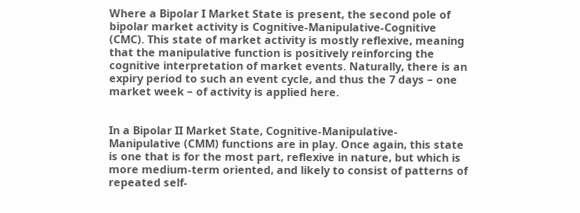Where a Bipolar I Market State is present, the second pole of bipolar market activity is Cognitive-Manipulative-Cognitive (CMC). This state of market activity is mostly reflexive, meaning that the manipulative function is positively reinforcing the cognitive interpretation of market events. Naturally, there is an expiry period to such an event cycle, and thus the 7 days – one market week – of activity is applied here.


In a Bipolar II Market State, Cognitive-Manipulative-Manipulative (CMM) functions are in play. Once again, this state is one that is for the most part, reflexive in nature, but which is more medium-term oriented, and likely to consist of patterns of repeated self-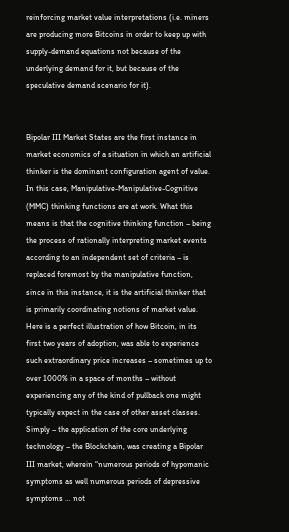reinforcing market value interpretations (i.e. miners are producing more Bitcoins in order to keep up with supply-demand equations not because of the underlying demand for it, but because of the speculative demand scenario for it).


Bipolar III Market States are the first instance in market economics of a situation in which an artificial thinker is the dominant configuration agent of value. In this case, Manipulative-Manipulative-Cognitive (MMC) thinking functions are at work. What this means is that the cognitive thinking function – being the process of rationally interpreting market events according to an independent set of criteria – is replaced foremost by the manipulative function, since in this instance, it is the artificial thinker that is primarily coordinating notions of market value. Here is a perfect illustration of how Bitcoin, in its first two years of adoption, was able to experience such extraordinary price increases – sometimes up to over 1000% in a space of months – without experiencing any of the kind of pullback one might typically expect in the case of other asset classes. Simply – the application of the core underlying technology – the Blockchain, was creating a Bipolar III market, wherein “numerous periods of hypomanic symptoms as well numerous periods of depressive symptoms … not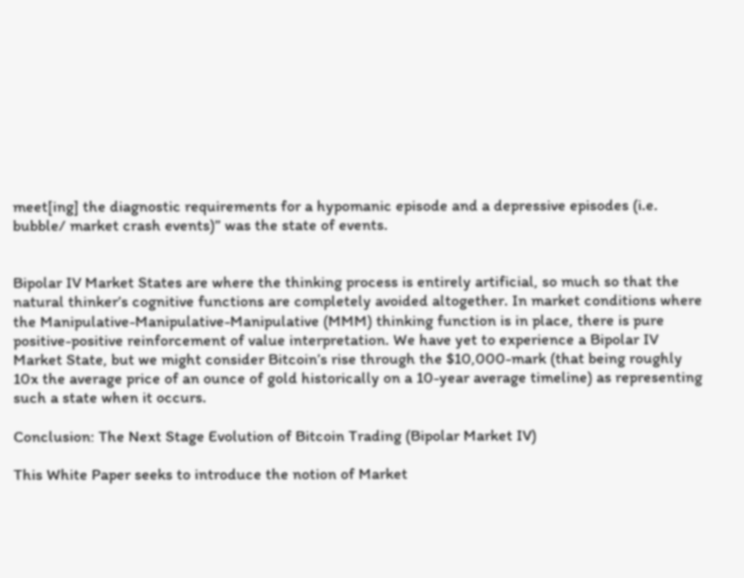meet[ing] the diagnostic requirements for a hypomanic episode and a depressive episodes (i.e. bubble/ market crash events)” was the state of events.


Bipolar IV Market States are where the thinking process is entirely artificial, so much so that the natural thinker’s cognitive functions are completely avoided altogether. In market conditions where the Manipulative-Manipulative-Manipulative (MMM) thinking function is in place, there is pure positive-positive reinforcement of value interpretation. We have yet to experience a Bipolar IV Market State, but we might consider Bitcoin’s rise through the $10,000-mark (that being roughly 10x the average price of an ounce of gold historically on a 10-year average timeline) as representing such a state when it occurs.

Conclusion: The Next Stage Evolution of Bitcoin Trading (Bipolar Market IV)

This White Paper seeks to introduce the notion of Market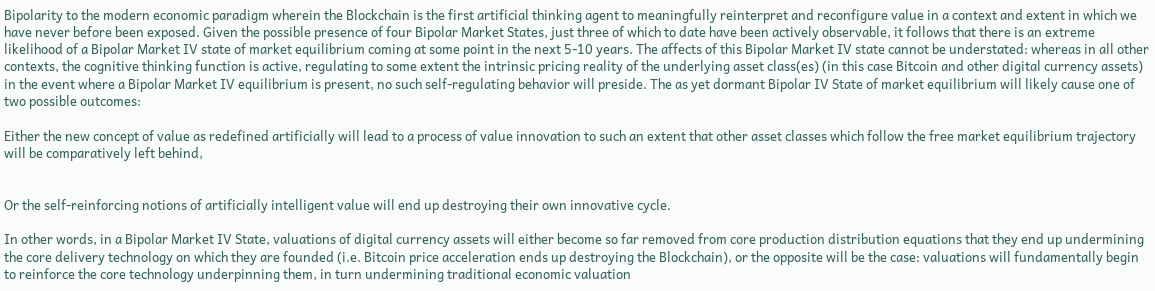Bipolarity to the modern economic paradigm wherein the Blockchain is the first artificial thinking agent to meaningfully reinterpret and reconfigure value in a context and extent in which we have never before been exposed. Given the possible presence of four Bipolar Market States, just three of which to date have been actively observable, it follows that there is an extreme likelihood of a Bipolar Market IV state of market equilibrium coming at some point in the next 5-10 years. The affects of this Bipolar Market IV state cannot be understated: whereas in all other contexts, the cognitive thinking function is active, regulating to some extent the intrinsic pricing reality of the underlying asset class(es) (in this case Bitcoin and other digital currency assets) in the event where a Bipolar Market IV equilibrium is present, no such self-regulating behavior will preside. The as yet dormant Bipolar IV State of market equilibrium will likely cause one of two possible outcomes:

Either the new concept of value as redefined artificially will lead to a process of value innovation to such an extent that other asset classes which follow the free market equilibrium trajectory will be comparatively left behind,


Or the self-reinforcing notions of artificially intelligent value will end up destroying their own innovative cycle.

In other words, in a Bipolar Market IV State, valuations of digital currency assets will either become so far removed from core production distribution equations that they end up undermining the core delivery technology on which they are founded (i.e. Bitcoin price acceleration ends up destroying the Blockchain), or the opposite will be the case: valuations will fundamentally begin to reinforce the core technology underpinning them, in turn undermining traditional economic valuation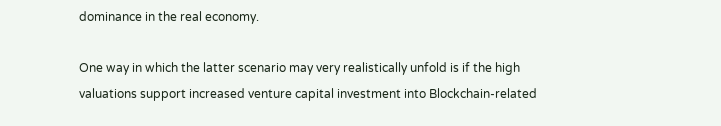dominance in the real economy.

One way in which the latter scenario may very realistically unfold is if the high valuations support increased venture capital investment into Blockchain-related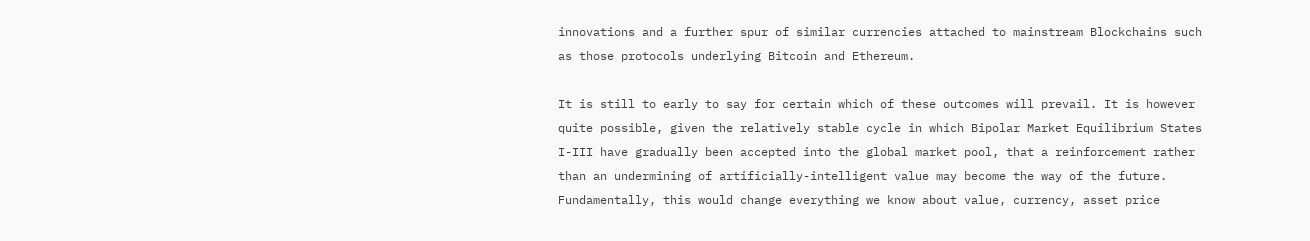innovations and a further spur of similar currencies attached to mainstream Blockchains such as those protocols underlying Bitcoin and Ethereum.

It is still to early to say for certain which of these outcomes will prevail. It is however quite possible, given the relatively stable cycle in which Bipolar Market Equilibrium States I-III have gradually been accepted into the global market pool, that a reinforcement rather than an undermining of artificially-intelligent value may become the way of the future. Fundamentally, this would change everything we know about value, currency, asset price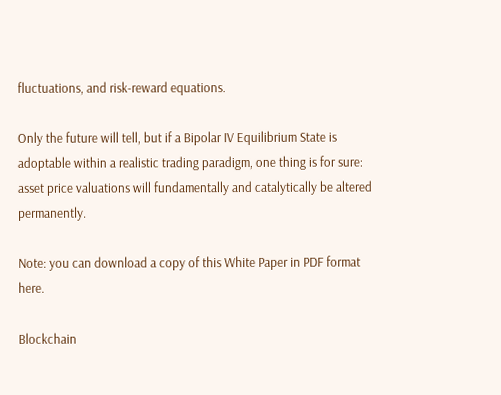fluctuations, and risk-reward equations.

Only the future will tell, but if a Bipolar IV Equilibrium State is adoptable within a realistic trading paradigm, one thing is for sure: asset price valuations will fundamentally and catalytically be altered permanently.

Note: you can download a copy of this White Paper in PDF format here.

Blockchain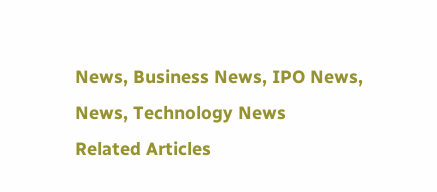News, Business News, IPO News, News, Technology News
Related Articles